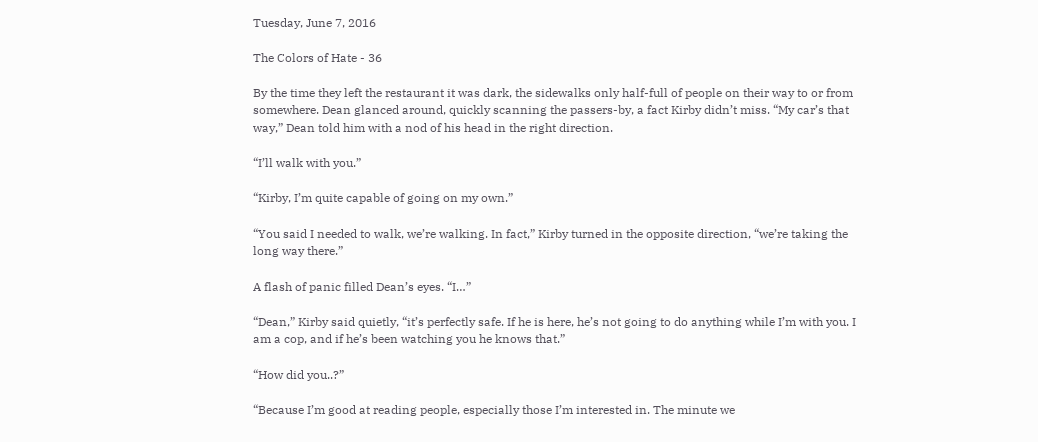Tuesday, June 7, 2016

The Colors of Hate - 36

By the time they left the restaurant it was dark, the sidewalks only half-full of people on their way to or from somewhere. Dean glanced around, quickly scanning the passers-by, a fact Kirby didn’t miss. “My car’s that way,” Dean told him with a nod of his head in the right direction.

“I’ll walk with you.”

“Kirby, I’m quite capable of going on my own.”

“You said I needed to walk, we’re walking. In fact,” Kirby turned in the opposite direction, “we’re taking the long way there.”

A flash of panic filled Dean’s eyes. “I…”

“Dean,” Kirby said quietly, “it’s perfectly safe. If he is here, he’s not going to do anything while I’m with you. I am a cop, and if he’s been watching you he knows that.”

“How did you..?”

“Because I’m good at reading people, especially those I’m interested in. The minute we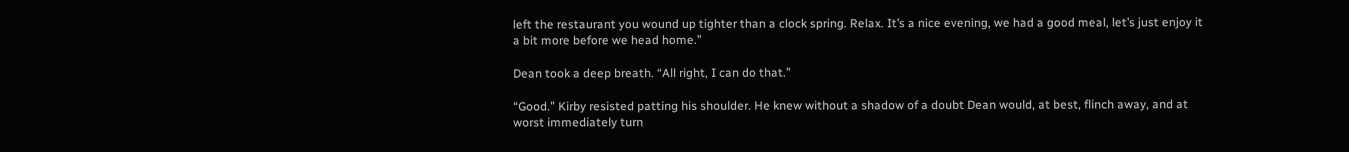left the restaurant you wound up tighter than a clock spring. Relax. It’s a nice evening, we had a good meal, let’s just enjoy it a bit more before we head home.”

Dean took a deep breath. “All right, I can do that.”

“Good.” Kirby resisted patting his shoulder. He knew without a shadow of a doubt Dean would, at best, flinch away, and at worst immediately turn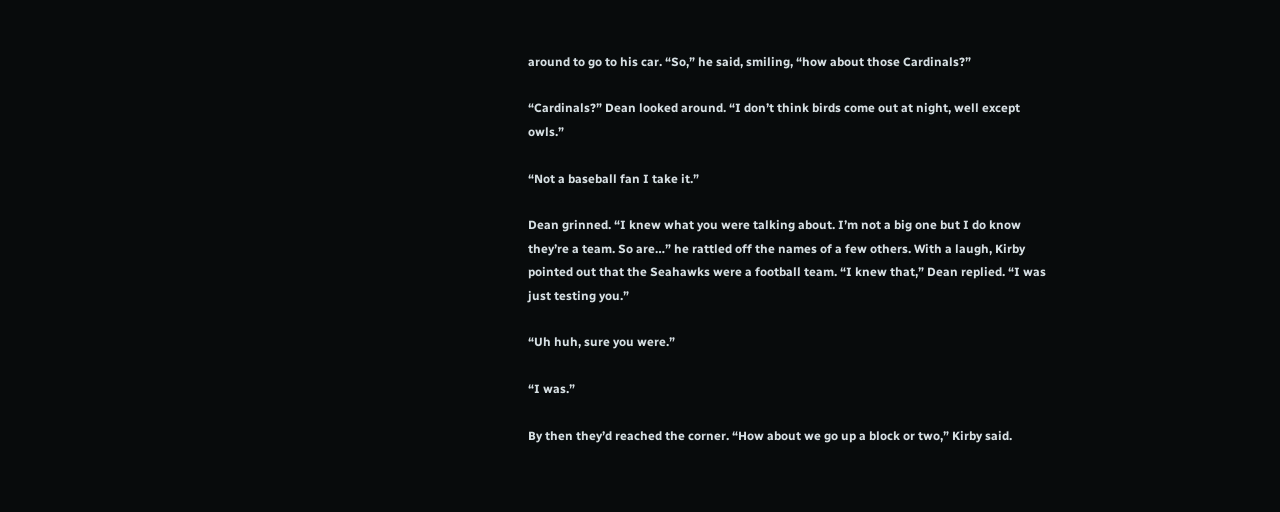around to go to his car. “So,” he said, smiling, “how about those Cardinals?”

“Cardinals?” Dean looked around. “I don’t think birds come out at night, well except owls.”

“Not a baseball fan I take it.”

Dean grinned. “I knew what you were talking about. I’m not a big one but I do know they’re a team. So are…” he rattled off the names of a few others. With a laugh, Kirby pointed out that the Seahawks were a football team. “I knew that,” Dean replied. “I was just testing you.”

“Uh huh, sure you were.”

“I was.”

By then they’d reached the corner. “How about we go up a block or two,” Kirby said.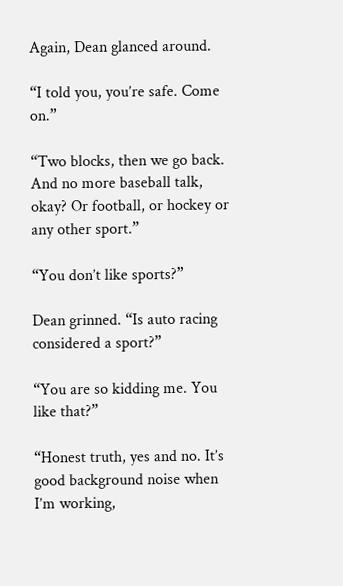Again, Dean glanced around.

“I told you, you’re safe. Come on.”

“Two blocks, then we go back. And no more baseball talk, okay? Or football, or hockey or any other sport.”

“You don’t like sports?”

Dean grinned. “Is auto racing considered a sport?”

“You are so kidding me. You like that?”

“Honest truth, yes and no. It’s good background noise when I’m working,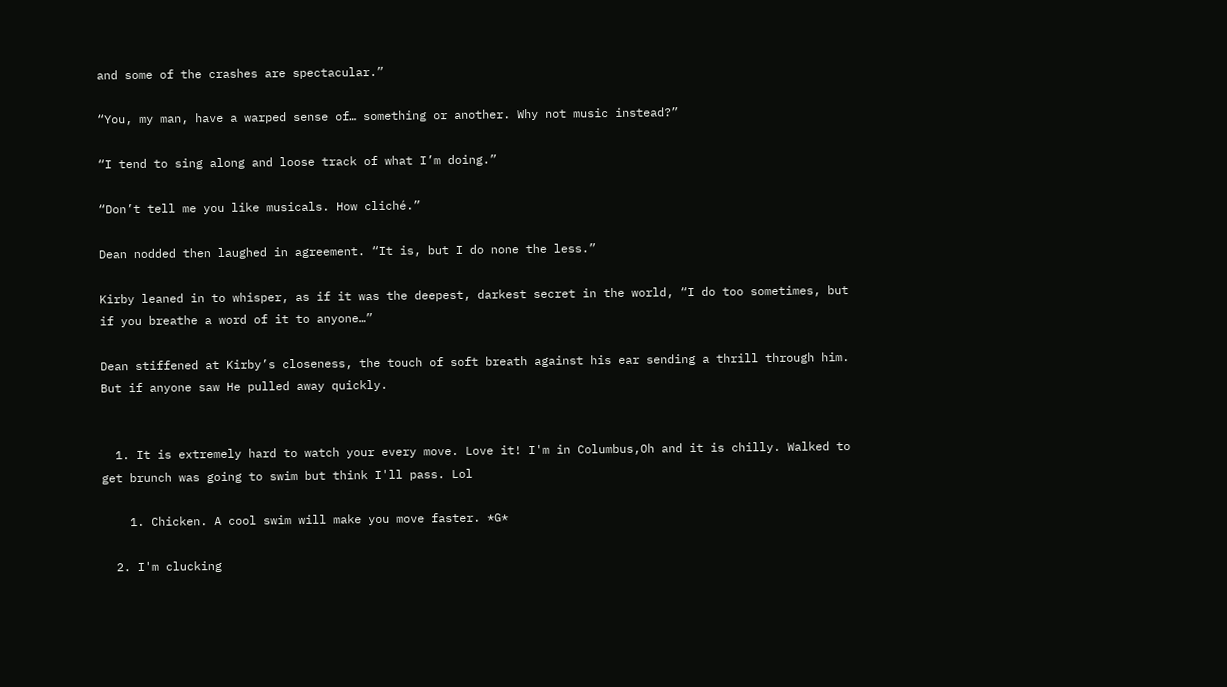and some of the crashes are spectacular.”

“You, my man, have a warped sense of… something or another. Why not music instead?”

“I tend to sing along and loose track of what I’m doing.”

“Don’t tell me you like musicals. How cliché.”

Dean nodded then laughed in agreement. “It is, but I do none the less.”

Kirby leaned in to whisper, as if it was the deepest, darkest secret in the world, “I do too sometimes, but if you breathe a word of it to anyone…”

Dean stiffened at Kirby’s closeness, the touch of soft breath against his ear sending a thrill through him. But if anyone saw He pulled away quickly.


  1. It is extremely hard to watch your every move. Love it! I'm in Columbus,Oh and it is chilly. Walked to get brunch was going to swim but think I'll pass. Lol

    1. Chicken. A cool swim will make you move faster. *G*

  2. I'm clucking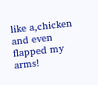like a,chicken and even flapped my arms!